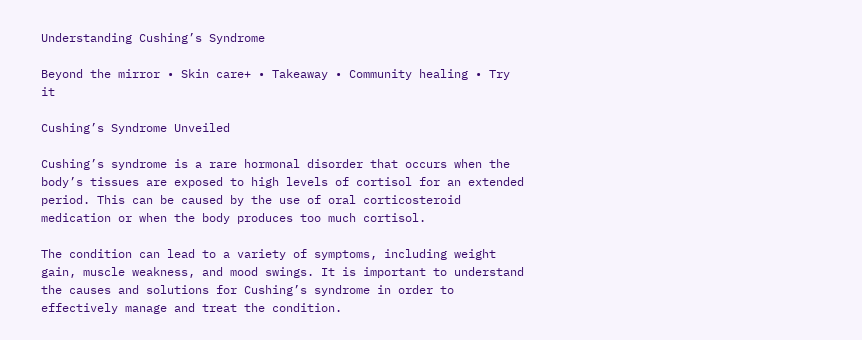Understanding Cushing’s Syndrome

Beyond the mirror • Skin care+ • Takeaway • Community healing • Try it

Cushing’s Syndrome Unveiled

Cushing’s syndrome is a rare hormonal disorder that occurs when the body’s tissues are exposed to high levels of cortisol for an extended period. This can be caused by the use of oral corticosteroid medication or when the body produces too much cortisol.

The condition can lead to a variety of symptoms, including weight gain, muscle weakness, and mood swings. It is important to understand the causes and solutions for Cushing’s syndrome in order to effectively manage and treat the condition.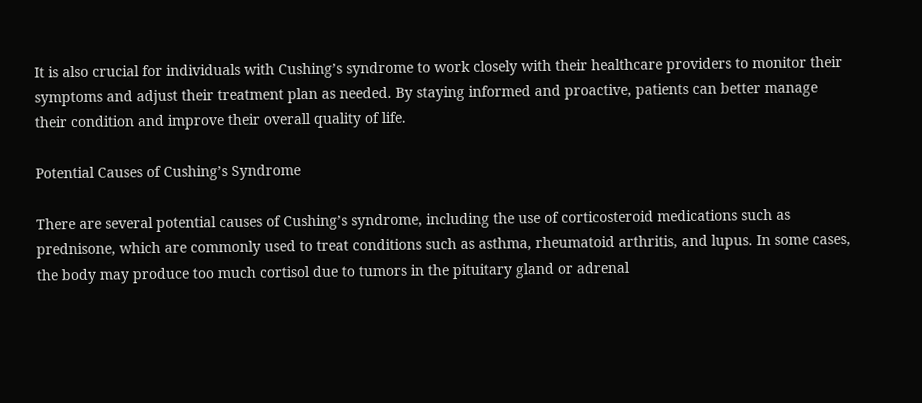It is also crucial for individuals with Cushing’s syndrome to work closely with their healthcare providers to monitor their symptoms and adjust their treatment plan as needed. By staying informed and proactive, patients can better manage their condition and improve their overall quality of life.

Potential Causes of Cushing’s Syndrome

There are several potential causes of Cushing’s syndrome, including the use of corticosteroid medications such as prednisone, which are commonly used to treat conditions such as asthma, rheumatoid arthritis, and lupus. In some cases, the body may produce too much cortisol due to tumors in the pituitary gland or adrenal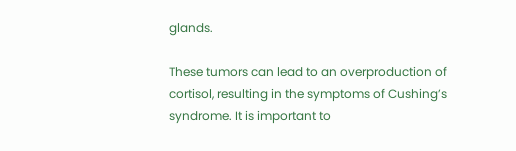glands.

These tumors can lead to an overproduction of cortisol, resulting in the symptoms of Cushing’s syndrome. It is important to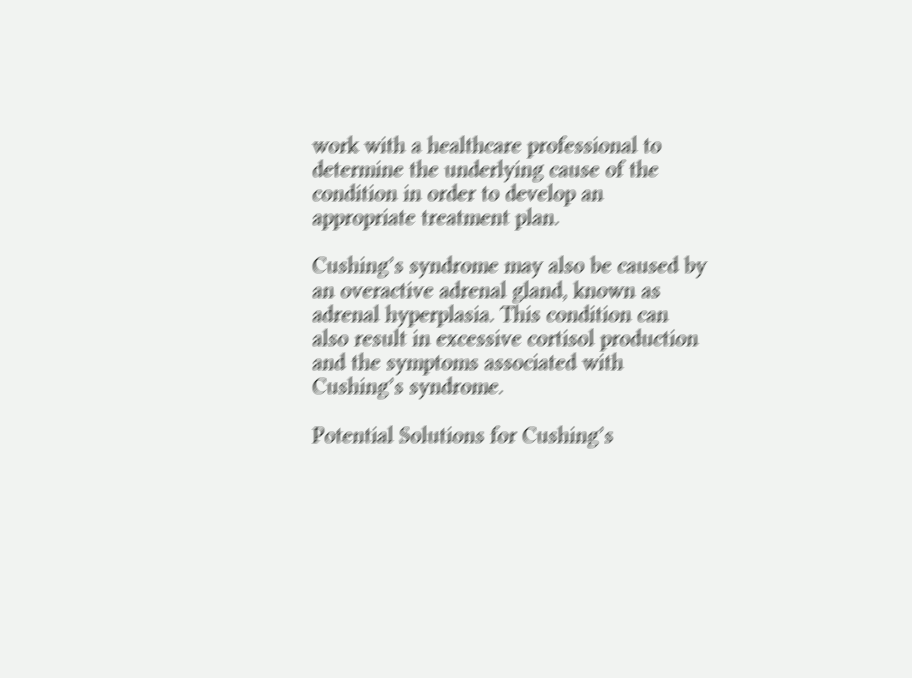work with a healthcare professional to determine the underlying cause of the condition in order to develop an appropriate treatment plan.

Cushing’s syndrome may also be caused by an overactive adrenal gland, known as adrenal hyperplasia. This condition can also result in excessive cortisol production and the symptoms associated with Cushing’s syndrome.

Potential Solutions for Cushing’s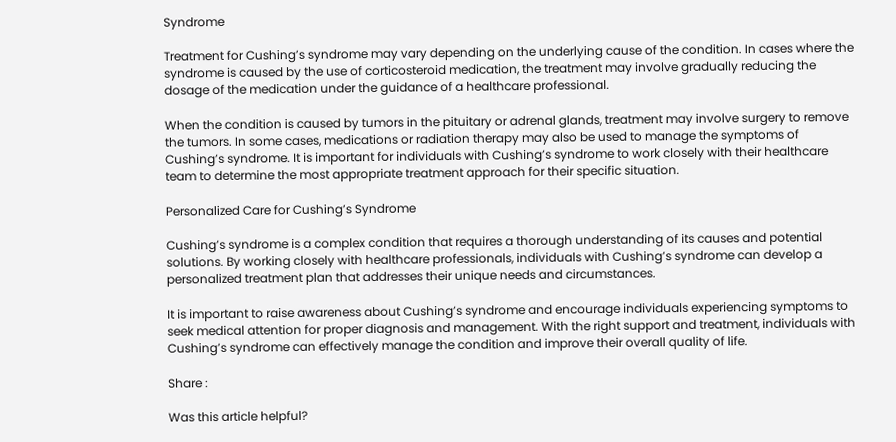Syndrome

Treatment for Cushing’s syndrome may vary depending on the underlying cause of the condition. In cases where the syndrome is caused by the use of corticosteroid medication, the treatment may involve gradually reducing the dosage of the medication under the guidance of a healthcare professional.

When the condition is caused by tumors in the pituitary or adrenal glands, treatment may involve surgery to remove the tumors. In some cases, medications or radiation therapy may also be used to manage the symptoms of Cushing’s syndrome. It is important for individuals with Cushing’s syndrome to work closely with their healthcare team to determine the most appropriate treatment approach for their specific situation.

Personalized Care for Cushing’s Syndrome

Cushing’s syndrome is a complex condition that requires a thorough understanding of its causes and potential solutions. By working closely with healthcare professionals, individuals with Cushing’s syndrome can develop a personalized treatment plan that addresses their unique needs and circumstances.

It is important to raise awareness about Cushing’s syndrome and encourage individuals experiencing symptoms to seek medical attention for proper diagnosis and management. With the right support and treatment, individuals with Cushing’s syndrome can effectively manage the condition and improve their overall quality of life.

Share :

Was this article helpful?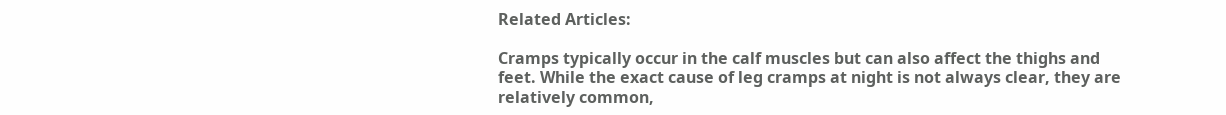Related Articles:

Cramps typically occur in the calf muscles but can also affect the thighs and feet. While the exact cause of leg cramps at night is not always clear, they are relatively common,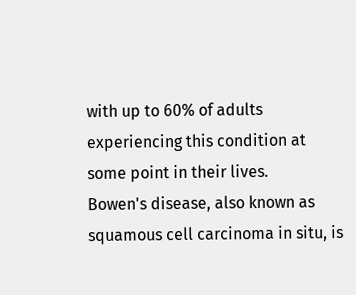with up to 60% of adults experiencing this condition at some point in their lives.
Bowen's disease, also known as squamous cell carcinoma in situ, is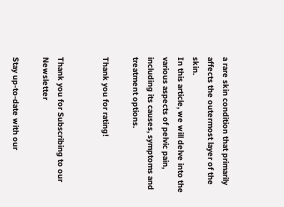a rare skin condition that primarily affects the outermost layer of the skin.
In this article, we will delve into the various aspects of pelvic pain, including its causes, symptoms and treatment options.

Thank you for rating!


Thank you for Subscribing to our Newsletter

Stay up-to-date with our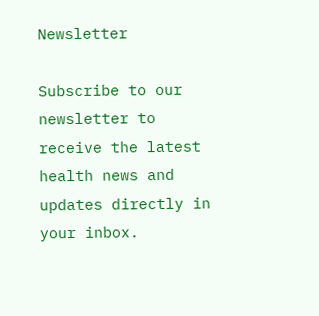Newsletter

Subscribe to our newsletter to receive the latest health news and updates directly in your inbox.